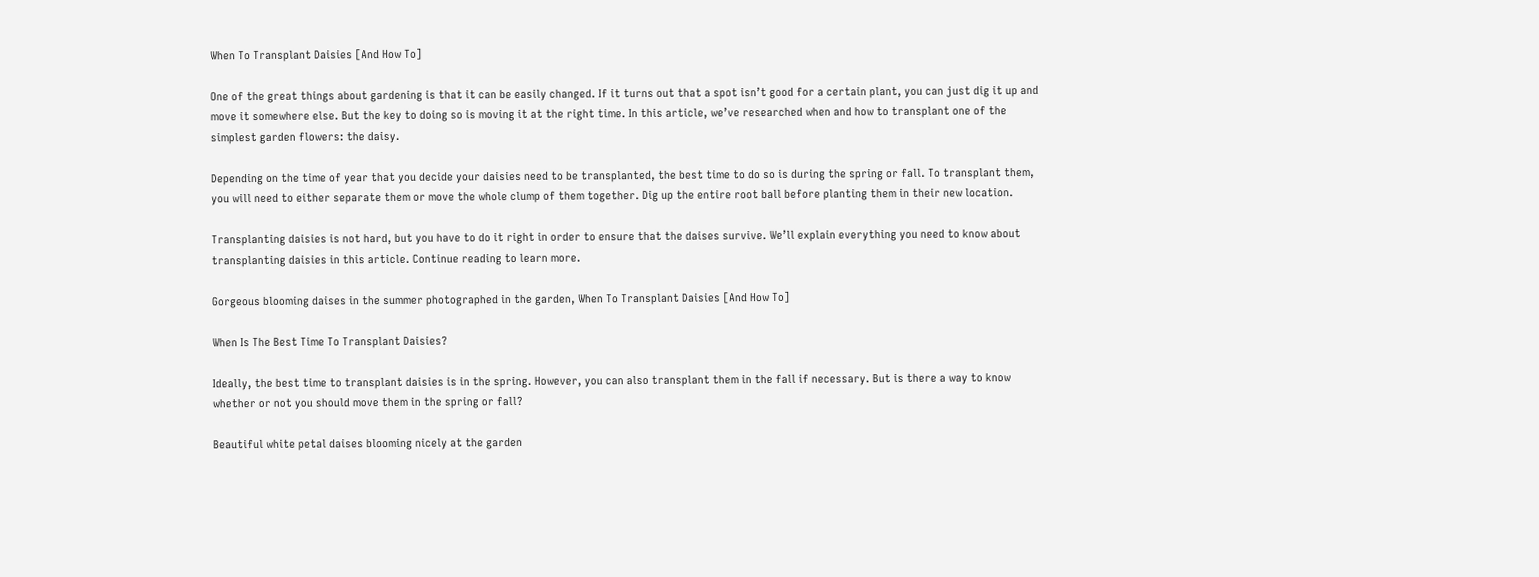When To Transplant Daisies [And How To]

One of the great things about gardening is that it can be easily changed. If it turns out that a spot isn’t good for a certain plant, you can just dig it up and move it somewhere else. But the key to doing so is moving it at the right time. In this article, we’ve researched when and how to transplant one of the simplest garden flowers: the daisy.

Depending on the time of year that you decide your daisies need to be transplanted, the best time to do so is during the spring or fall. To transplant them, you will need to either separate them or move the whole clump of them together. Dig up the entire root ball before planting them in their new location.

Transplanting daisies is not hard, but you have to do it right in order to ensure that the daises survive. We’ll explain everything you need to know about transplanting daisies in this article. Continue reading to learn more.

Gorgeous blooming daises in the summer photographed in the garden, When To Transplant Daisies [And How To]

When Is The Best Time To Transplant Daisies?

Ideally, the best time to transplant daisies is in the spring. However, you can also transplant them in the fall if necessary. But is there a way to know whether or not you should move them in the spring or fall?

Beautiful white petal daises blooming nicely at the garden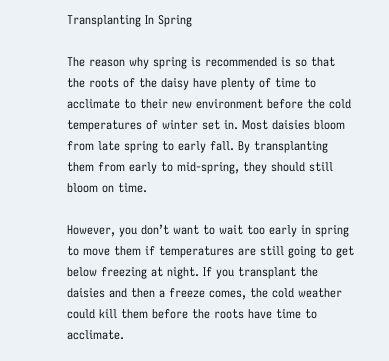Transplanting In Spring

The reason why spring is recommended is so that the roots of the daisy have plenty of time to acclimate to their new environment before the cold temperatures of winter set in. Most daisies bloom from late spring to early fall. By transplanting them from early to mid-spring, they should still bloom on time.

However, you don’t want to wait too early in spring to move them if temperatures are still going to get below freezing at night. If you transplant the daisies and then a freeze comes, the cold weather could kill them before the roots have time to acclimate.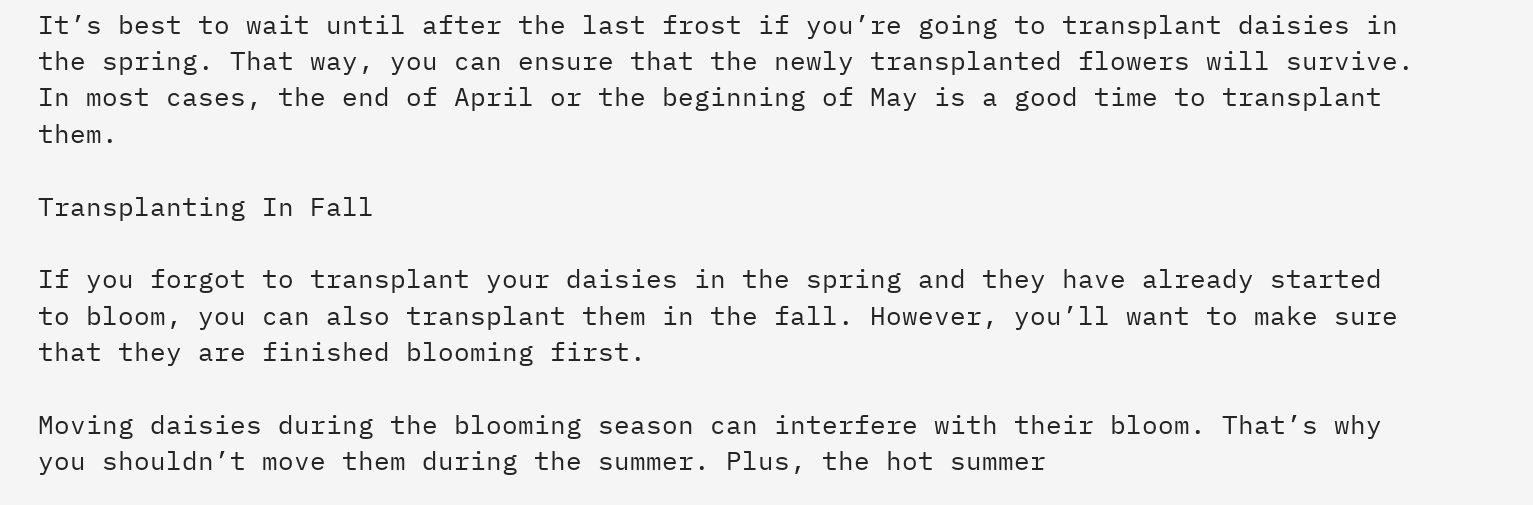It’s best to wait until after the last frost if you’re going to transplant daisies in the spring. That way, you can ensure that the newly transplanted flowers will survive. In most cases, the end of April or the beginning of May is a good time to transplant them.

Transplanting In Fall

If you forgot to transplant your daisies in the spring and they have already started to bloom, you can also transplant them in the fall. However, you’ll want to make sure that they are finished blooming first.

Moving daisies during the blooming season can interfere with their bloom. That’s why you shouldn’t move them during the summer. Plus, the hot summer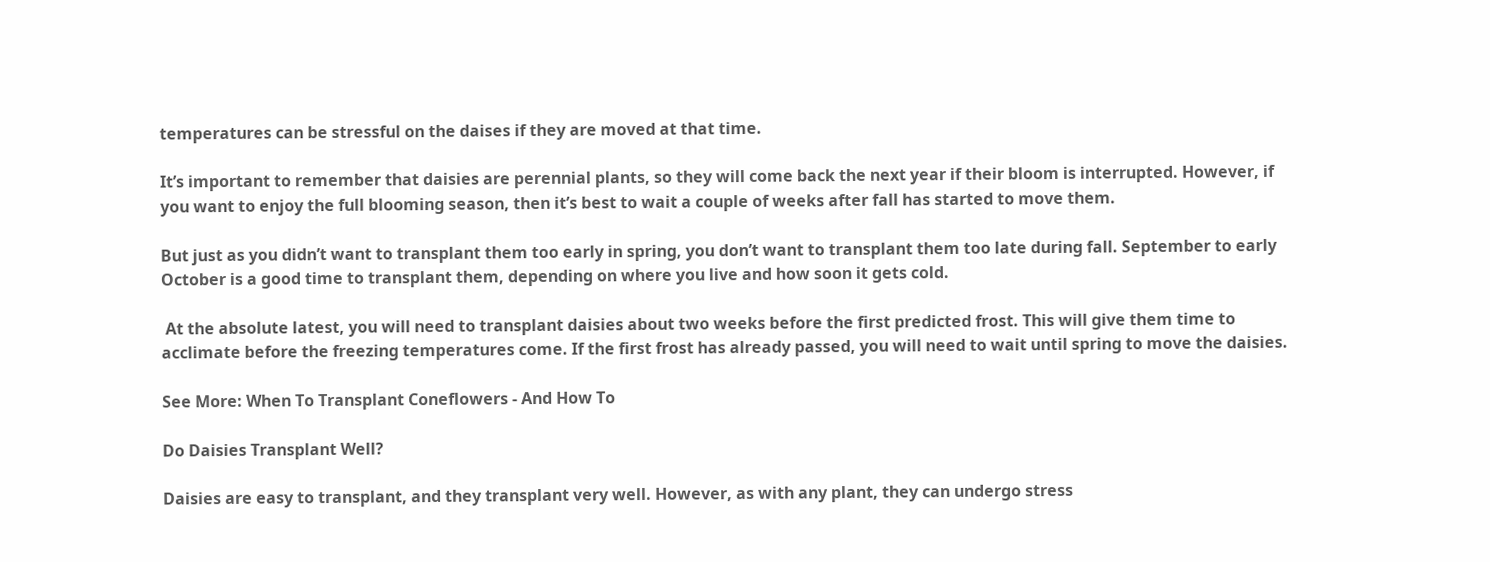temperatures can be stressful on the daises if they are moved at that time.

It’s important to remember that daisies are perennial plants, so they will come back the next year if their bloom is interrupted. However, if you want to enjoy the full blooming season, then it’s best to wait a couple of weeks after fall has started to move them.

But just as you didn’t want to transplant them too early in spring, you don’t want to transplant them too late during fall. September to early October is a good time to transplant them, depending on where you live and how soon it gets cold.

 At the absolute latest, you will need to transplant daisies about two weeks before the first predicted frost. This will give them time to acclimate before the freezing temperatures come. If the first frost has already passed, you will need to wait until spring to move the daisies.

See More: When To Transplant Coneflowers - And How To

Do Daisies Transplant Well?

Daisies are easy to transplant, and they transplant very well. However, as with any plant, they can undergo stress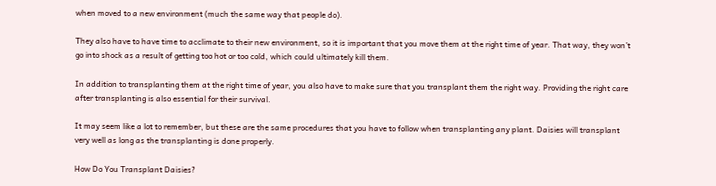when moved to a new environment (much the same way that people do).

They also have to have time to acclimate to their new environment, so it is important that you move them at the right time of year. That way, they won’t go into shock as a result of getting too hot or too cold, which could ultimately kill them.

In addition to transplanting them at the right time of year, you also have to make sure that you transplant them the right way. Providing the right care after transplanting is also essential for their survival.

It may seem like a lot to remember, but these are the same procedures that you have to follow when transplanting any plant. Daisies will transplant very well as long as the transplanting is done properly.

How Do You Transplant Daisies?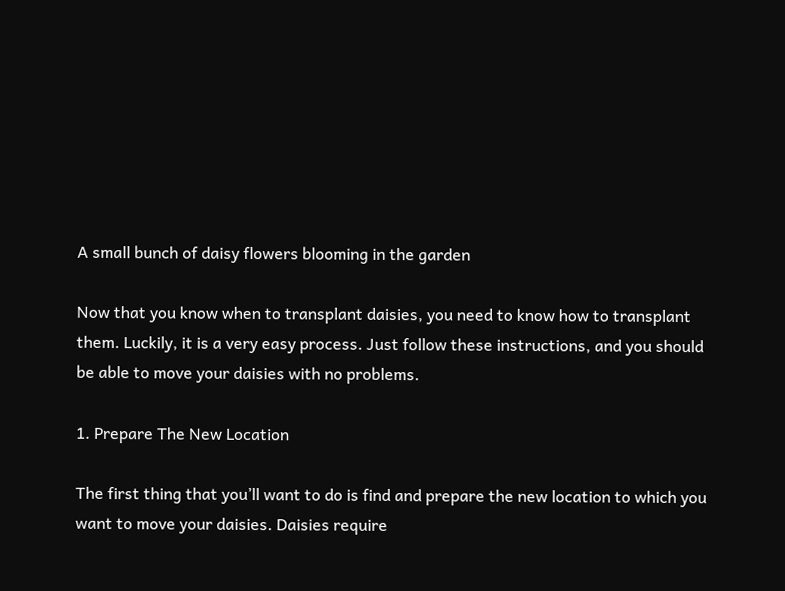A small bunch of daisy flowers blooming in the garden

Now that you know when to transplant daisies, you need to know how to transplant them. Luckily, it is a very easy process. Just follow these instructions, and you should be able to move your daisies with no problems.

1. Prepare The New Location

The first thing that you’ll want to do is find and prepare the new location to which you want to move your daisies. Daisies require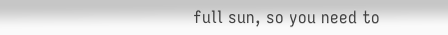full sun, so you need to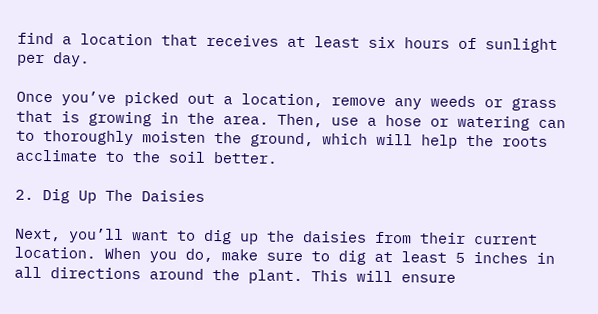find a location that receives at least six hours of sunlight per day.

Once you’ve picked out a location, remove any weeds or grass that is growing in the area. Then, use a hose or watering can to thoroughly moisten the ground, which will help the roots acclimate to the soil better.

2. Dig Up The Daisies

Next, you’ll want to dig up the daisies from their current location. When you do, make sure to dig at least 5 inches in all directions around the plant. This will ensure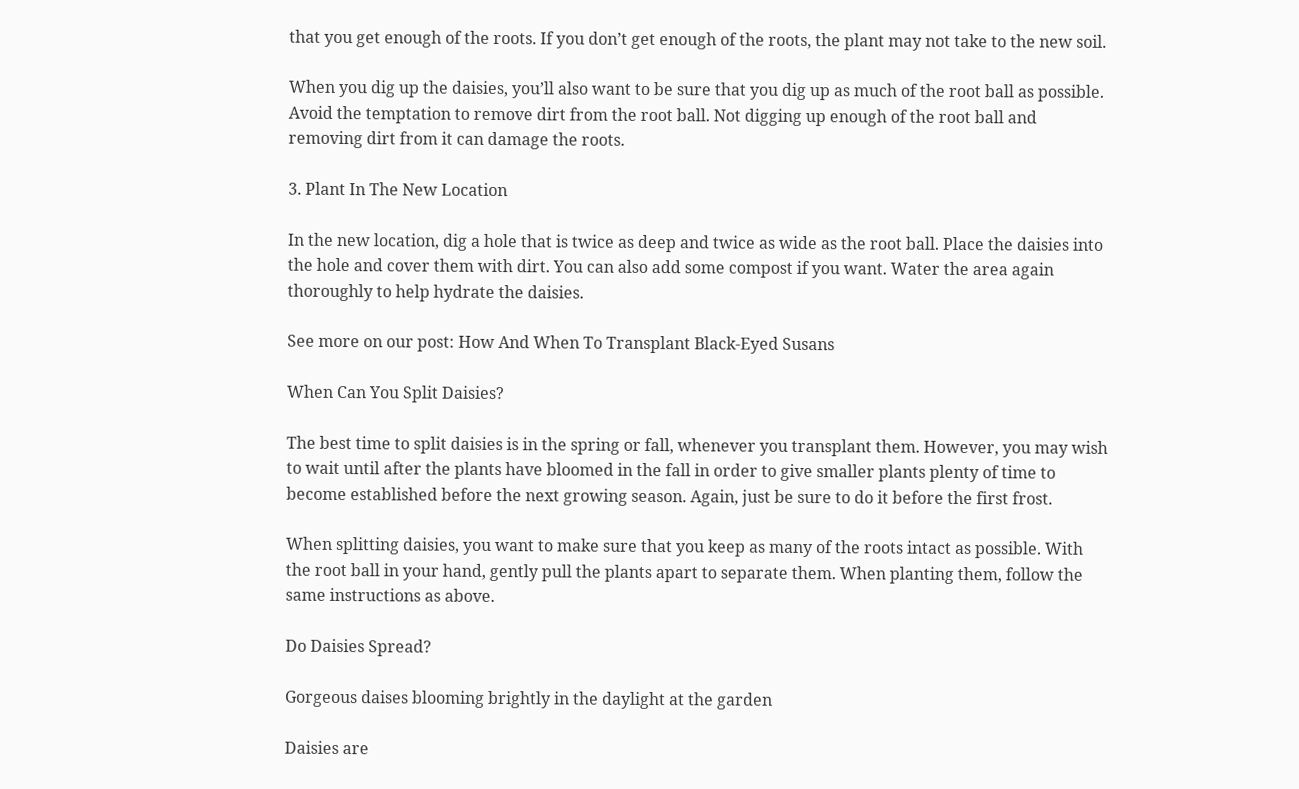that you get enough of the roots. If you don’t get enough of the roots, the plant may not take to the new soil.

When you dig up the daisies, you’ll also want to be sure that you dig up as much of the root ball as possible. Avoid the temptation to remove dirt from the root ball. Not digging up enough of the root ball and removing dirt from it can damage the roots.

3. Plant In The New Location

In the new location, dig a hole that is twice as deep and twice as wide as the root ball. Place the daisies into the hole and cover them with dirt. You can also add some compost if you want. Water the area again thoroughly to help hydrate the daisies.

See more on our post: How And When To Transplant Black-Eyed Susans

When Can You Split Daisies?

The best time to split daisies is in the spring or fall, whenever you transplant them. However, you may wish to wait until after the plants have bloomed in the fall in order to give smaller plants plenty of time to become established before the next growing season. Again, just be sure to do it before the first frost.

When splitting daisies, you want to make sure that you keep as many of the roots intact as possible. With the root ball in your hand, gently pull the plants apart to separate them. When planting them, follow the same instructions as above.

Do Daisies Spread?

Gorgeous daises blooming brightly in the daylight at the garden

Daisies are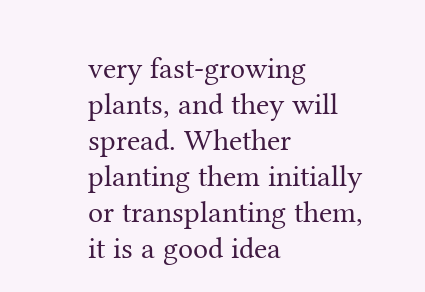very fast-growing plants, and they will spread. Whether planting them initially or transplanting them, it is a good idea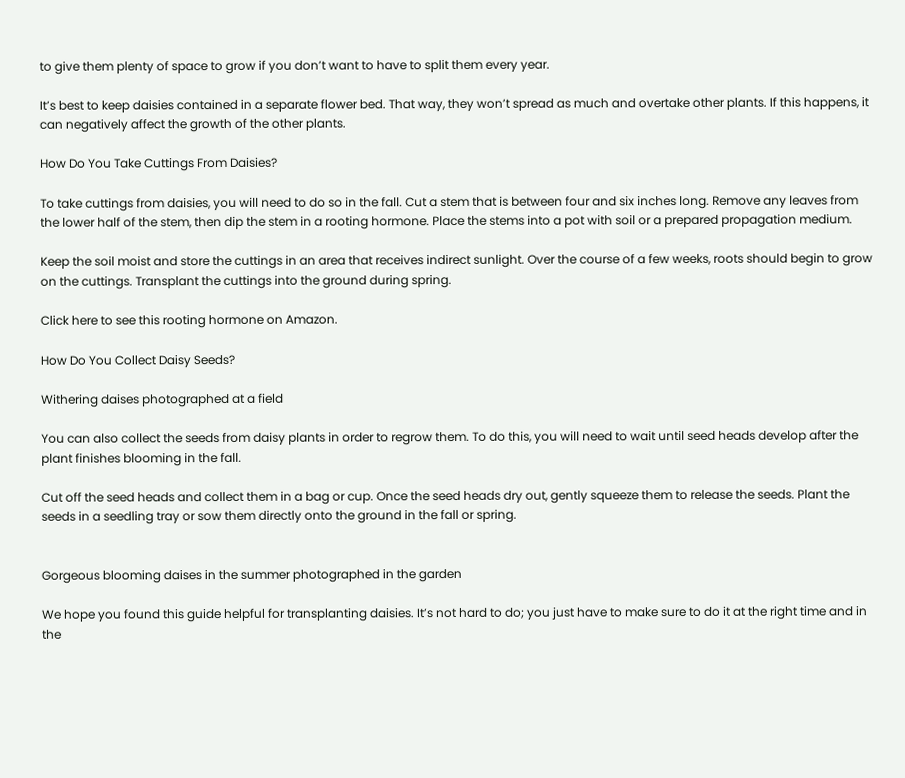to give them plenty of space to grow if you don’t want to have to split them every year.

It’s best to keep daisies contained in a separate flower bed. That way, they won’t spread as much and overtake other plants. If this happens, it can negatively affect the growth of the other plants.

How Do You Take Cuttings From Daisies?

To take cuttings from daisies, you will need to do so in the fall. Cut a stem that is between four and six inches long. Remove any leaves from the lower half of the stem, then dip the stem in a rooting hormone. Place the stems into a pot with soil or a prepared propagation medium.

Keep the soil moist and store the cuttings in an area that receives indirect sunlight. Over the course of a few weeks, roots should begin to grow on the cuttings. Transplant the cuttings into the ground during spring.

Click here to see this rooting hormone on Amazon.

How Do You Collect Daisy Seeds?

Withering daises photographed at a field

You can also collect the seeds from daisy plants in order to regrow them. To do this, you will need to wait until seed heads develop after the plant finishes blooming in the fall.

Cut off the seed heads and collect them in a bag or cup. Once the seed heads dry out, gently squeeze them to release the seeds. Plant the seeds in a seedling tray or sow them directly onto the ground in the fall or spring.


Gorgeous blooming daises in the summer photographed in the garden

We hope you found this guide helpful for transplanting daisies. It’s not hard to do; you just have to make sure to do it at the right time and in the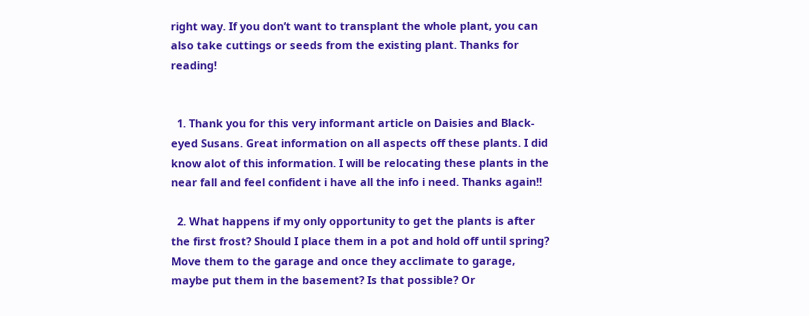right way. If you don’t want to transplant the whole plant, you can also take cuttings or seeds from the existing plant. Thanks for reading!


  1. Thank you for this very informant article on Daisies and Black-eyed Susans. Great information on all aspects off these plants. I did know alot of this information. I will be relocating these plants in the near fall and feel confident i have all the info i need. Thanks again!!

  2. What happens if my only opportunity to get the plants is after the first frost? Should I place them in a pot and hold off until spring? Move them to the garage and once they acclimate to garage, maybe put them in the basement? Is that possible? Or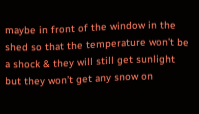maybe in front of the window in the shed so that the temperature won’t be a shock & they will still get sunlight but they won’t get any snow on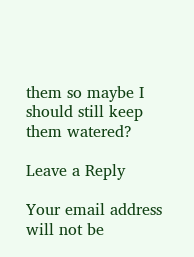them so maybe I should still keep them watered?

Leave a Reply

Your email address will not be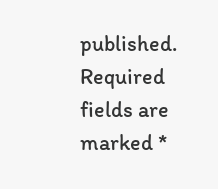published. Required fields are marked *